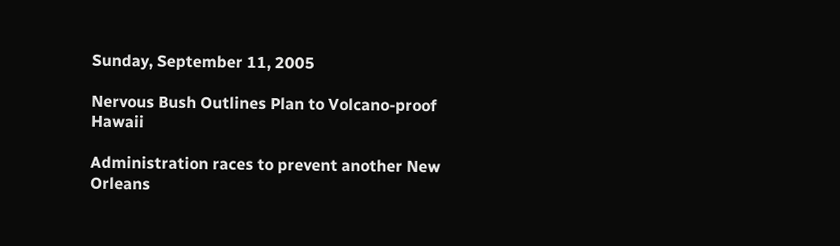Sunday, September 11, 2005

Nervous Bush Outlines Plan to Volcano-proof Hawaii

Administration races to prevent another New Orleans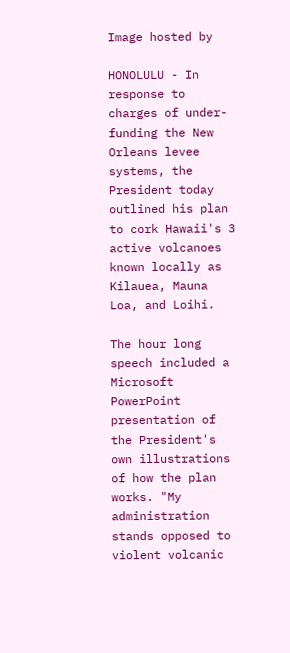Image hosted by

HONOLULU - In response to charges of under-funding the New Orleans levee systems, the President today outlined his plan to cork Hawaii's 3 active volcanoes known locally as Kilauea, Mauna Loa, and Loihi.

The hour long speech included a Microsoft PowerPoint presentation of the President's own illustrations of how the plan works. "My administration stands opposed to violent volcanic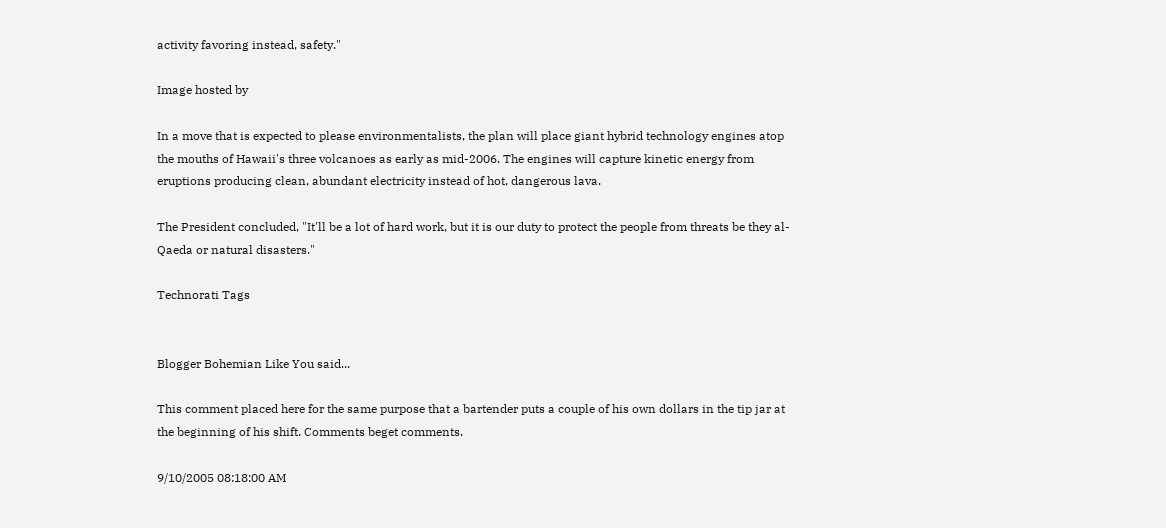activity favoring instead, safety."

Image hosted by

In a move that is expected to please environmentalists, the plan will place giant hybrid technology engines atop the mouths of Hawaii's three volcanoes as early as mid-2006. The engines will capture kinetic energy from eruptions producing clean, abundant electricity instead of hot, dangerous lava.

The President concluded, "It'll be a lot of hard work, but it is our duty to protect the people from threats be they al-Qaeda or natural disasters."

Technorati Tags


Blogger Bohemian Like You said...

This comment placed here for the same purpose that a bartender puts a couple of his own dollars in the tip jar at the beginning of his shift. Comments beget comments.

9/10/2005 08:18:00 AM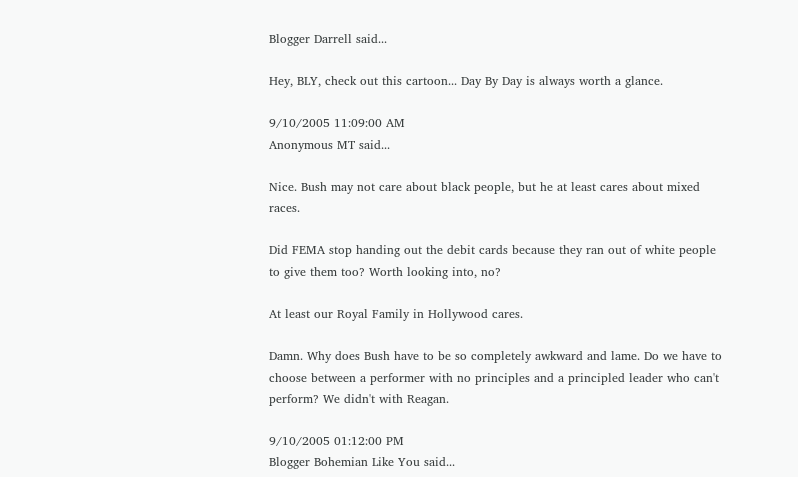Blogger Darrell said...

Hey, BLY, check out this cartoon... Day By Day is always worth a glance.

9/10/2005 11:09:00 AM
Anonymous MT said...

Nice. Bush may not care about black people, but he at least cares about mixed races.

Did FEMA stop handing out the debit cards because they ran out of white people to give them too? Worth looking into, no?

At least our Royal Family in Hollywood cares.

Damn. Why does Bush have to be so completely awkward and lame. Do we have to choose between a performer with no principles and a principled leader who can't perform? We didn't with Reagan.

9/10/2005 01:12:00 PM
Blogger Bohemian Like You said...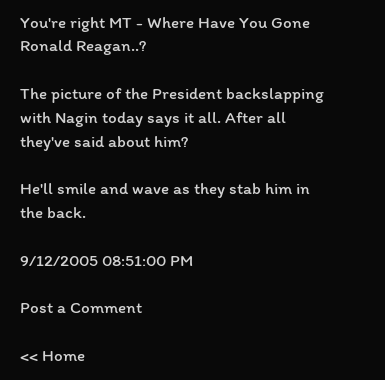You're right MT - Where Have You Gone Ronald Reagan..?

The picture of the President backslapping with Nagin today says it all. After all they've said about him?

He'll smile and wave as they stab him in the back.

9/12/2005 08:51:00 PM

Post a Comment

<< Home